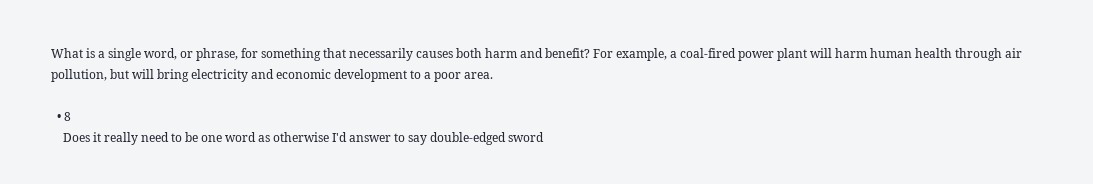What is a single word, or phrase, for something that necessarily causes both harm and benefit? For example, a coal-fired power plant will harm human health through air pollution, but will bring electricity and economic development to a poor area.

  • 8
    Does it really need to be one word as otherwise I'd answer to say double-edged sword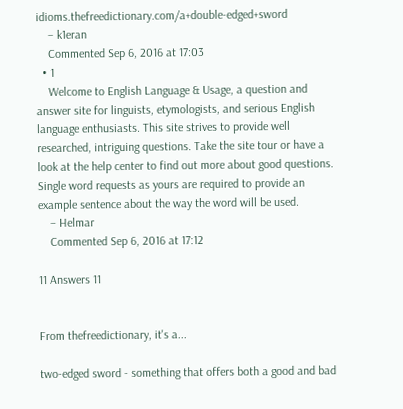idioms.thefreedictionary.com/a+double-edged+sword
    – k1eran
    Commented Sep 6, 2016 at 17:03
  • 1
    Welcome to English Language & Usage, a question and answer site for linguists, etymologists, and serious English language enthusiasts. This site strives to provide well researched, intriguing questions. Take the site tour or have a look at the help center to find out more about good questions. Single word requests as yours are required to provide an example sentence about the way the word will be used.
    – Helmar
    Commented Sep 6, 2016 at 17:12

11 Answers 11


From thefreedictionary, it's a...

two-edged sword - something that offers both a good and bad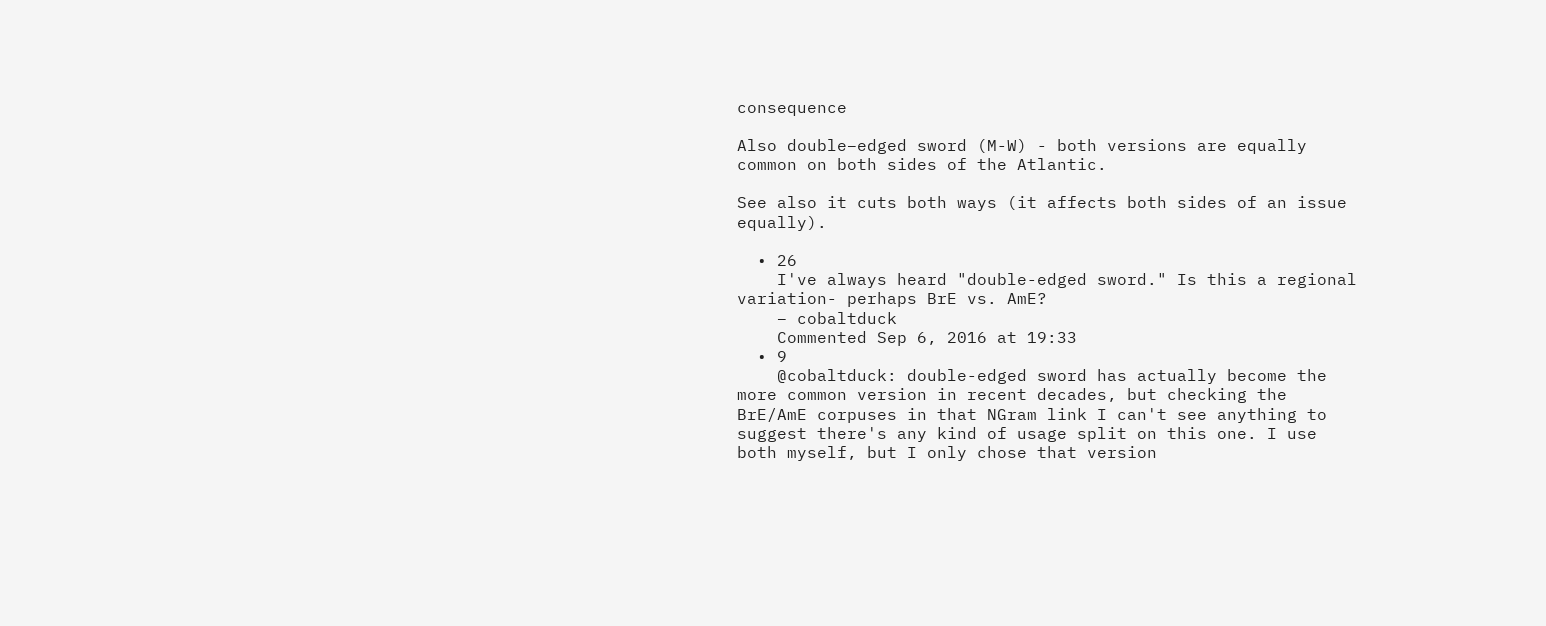consequence

Also double–edged sword (M-W) - both versions are equally common on both sides of the Atlantic.

See also it cuts both ways (it affects both sides of an issue equally).

  • 26
    I've always heard "double-edged sword." Is this a regional variation- perhaps BrE vs. AmE?
    – cobaltduck
    Commented Sep 6, 2016 at 19:33
  • 9
    @cobaltduck: double-edged sword has actually become the more common version in recent decades, but checking the BrE/AmE corpuses in that NGram link I can't see anything to suggest there's any kind of usage split on this one. I use both myself, but I only chose that version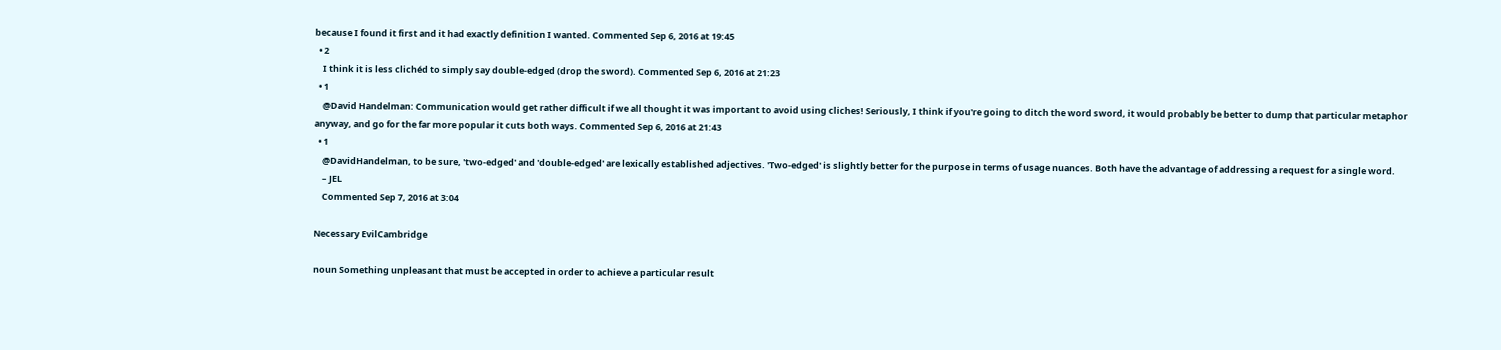because I found it first and it had exactly definition I wanted. Commented Sep 6, 2016 at 19:45
  • 2
    I think it is less clichéd to simply say double-edged (drop the sword). Commented Sep 6, 2016 at 21:23
  • 1
    @David Handelman: Communication would get rather difficult if we all thought it was important to avoid using cliches! Seriously, I think if you're going to ditch the word sword, it would probably be better to dump that particular metaphor anyway, and go for the far more popular it cuts both ways. Commented Sep 6, 2016 at 21:43
  • 1
    @DavidHandelman, to be sure, 'two-edged' and 'double-edged' are lexically established adjectives. 'Two-edged' is slightly better for the purpose in terms of usage nuances. Both have the advantage of addressing a request for a single word.
    – JEL
    Commented Sep 7, 2016 at 3:04

Necessary EvilCambridge

noun Something unpleasant that must be accepted in order to achieve a particular result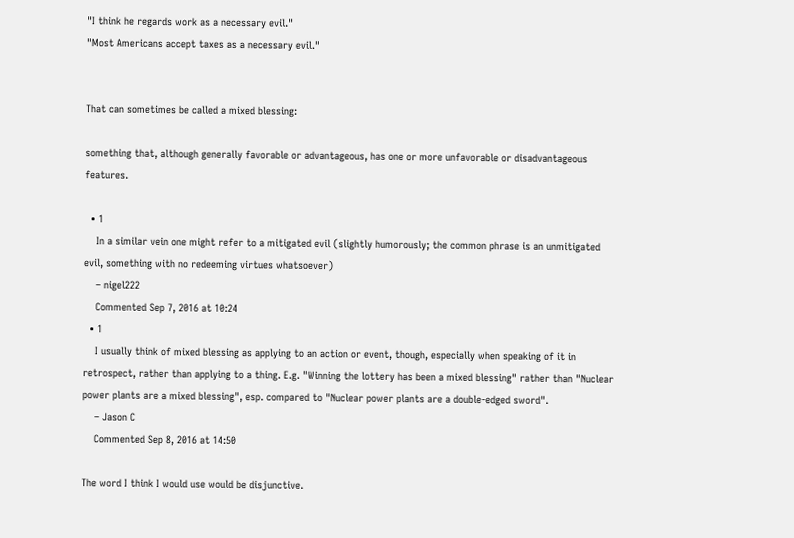"I think he regards work as a necessary evil."
"Most Americans accept taxes as a necessary evil."


That can sometimes be called a mixed blessing:

something that, although generally favorable or advantageous, has one or more unfavorable or disadvantageous features.

  • 1
    In a similar vein one might refer to a mitigated evil (slightly humorously; the common phrase is an unmitigated evil, something with no redeeming virtues whatsoever)
    – nigel222
    Commented Sep 7, 2016 at 10:24
  • 1
    I usually think of mixed blessing as applying to an action or event, though, especially when speaking of it in retrospect, rather than applying to a thing. E.g. "Winning the lottery has been a mixed blessing" rather than "Nuclear power plants are a mixed blessing", esp. compared to "Nuclear power plants are a double-edged sword".
    – Jason C
    Commented Sep 8, 2016 at 14:50

The word I think I would use would be disjunctive.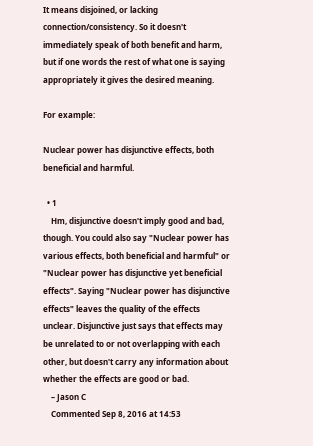It means disjoined, or lacking connection/consistency. So it doesn't immediately speak of both benefit and harm, but if one words the rest of what one is saying appropriately it gives the desired meaning.

For example:

Nuclear power has disjunctive effects, both beneficial and harmful.

  • 1
    Hm, disjunctive doesn't imply good and bad, though. You could also say "Nuclear power has various effects, both beneficial and harmful" or "Nuclear power has disjunctive yet beneficial effects". Saying "Nuclear power has disjunctive effects" leaves the quality of the effects unclear. Disjunctive just says that effects may be unrelated to or not overlapping with each other, but doesn't carry any information about whether the effects are good or bad.
    – Jason C
    Commented Sep 8, 2016 at 14:53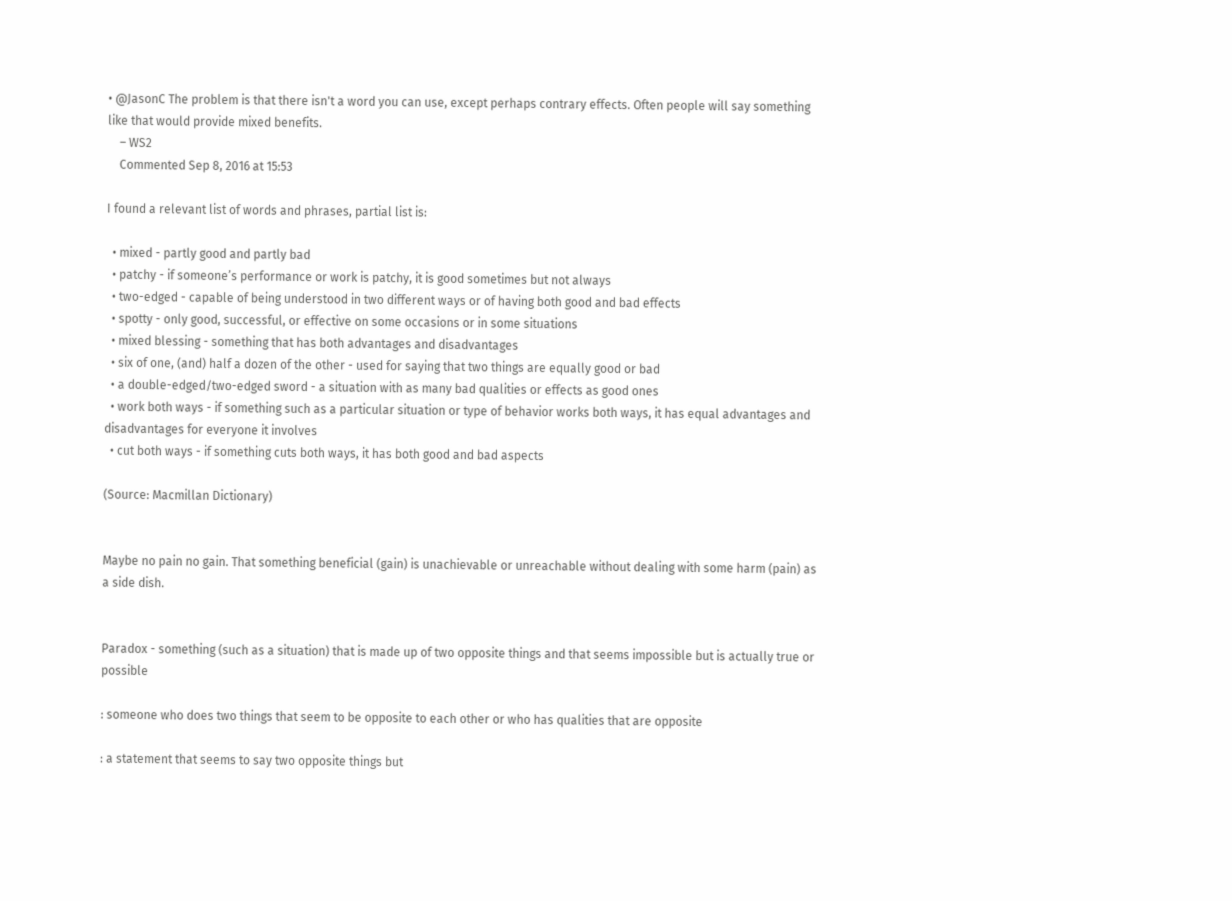• @JasonC The problem is that there isn't a word you can use, except perhaps contrary effects. Often people will say something like that would provide mixed benefits.
    – WS2
    Commented Sep 8, 2016 at 15:53

I found a relevant list of words and phrases, partial list is:

  • mixed - partly good and partly bad
  • patchy - if someone’s performance or work is patchy, it is good sometimes but not always
  • two-edged - capable of being understood in two different ways or of having both good and bad effects
  • spotty - only good, successful, or effective on some occasions or in some situations
  • mixed blessing - something that has both advantages and disadvantages
  • six of one, (and) half a dozen of the other - used for saying that two things are equally good or bad
  • a double-edged/two-edged sword - a situation with as many bad qualities or effects as good ones
  • work both ways - if something such as a particular situation or type of behavior works both ways, it has equal advantages and disadvantages for everyone it involves
  • cut both ways - if something cuts both ways, it has both good and bad aspects

(Source: Macmillan Dictionary)


Maybe no pain no gain. That something beneficial (gain) is unachievable or unreachable without dealing with some harm (pain) as a side dish.


Paradox - something (such as a situation) that is made up of two opposite things and that seems impossible but is actually true or possible

: someone who does two things that seem to be opposite to each other or who has qualities that are opposite

: a statement that seems to say two opposite things but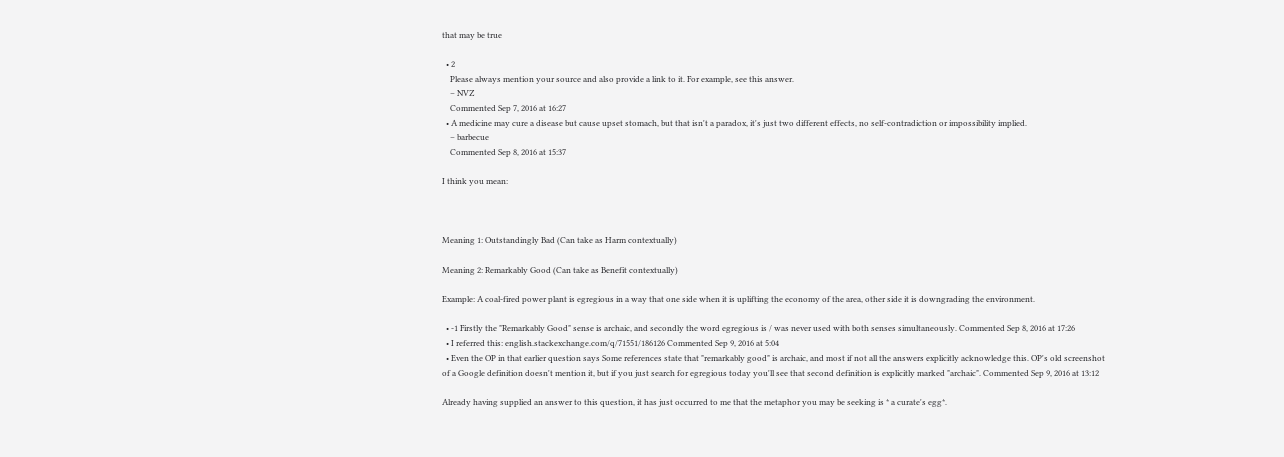that may be true

  • 2
    Please always mention your source and also provide a link to it. For example, see this answer.
    – NVZ
    Commented Sep 7, 2016 at 16:27
  • A medicine may cure a disease but cause upset stomach, but that isn't a paradox, it's just two different effects, no self-contradiction or impossibility implied.
    – barbecue
    Commented Sep 8, 2016 at 15:37

I think you mean:



Meaning 1: Outstandingly Bad (Can take as Harm contextually)

Meaning 2: Remarkably Good (Can take as Benefit contextually)

Example: A coal-fired power plant is egregious in a way that one side when it is uplifting the economy of the area, other side it is downgrading the environment.

  • -1 Firstly the "Remarkably Good" sense is archaic, and secondly the word egregious is / was never used with both senses simultaneously. Commented Sep 8, 2016 at 17:26
  • I referred this: english.stackexchange.com/q/71551/186126 Commented Sep 9, 2016 at 5:04
  • Even the OP in that earlier question says Some references state that "remarkably good" is archaic, and most if not all the answers explicitly acknowledge this. OP's old screenshot of a Google definition doesn't mention it, but if you just search for egregious today you'll see that second definition is explicitly marked "archaic". Commented Sep 9, 2016 at 13:12

Already having supplied an answer to this question, it has just occurred to me that the metaphor you may be seeking is * a curate's egg*.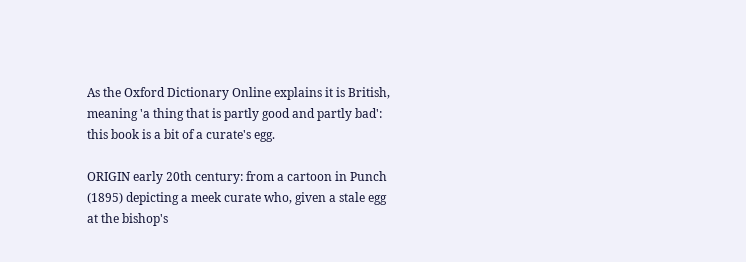As the Oxford Dictionary Online explains it is British, meaning 'a thing that is partly good and partly bad': this book is a bit of a curate's egg.

ORIGIN early 20th century: from a cartoon in Punch (1895) depicting a meek curate who, given a stale egg at the bishop's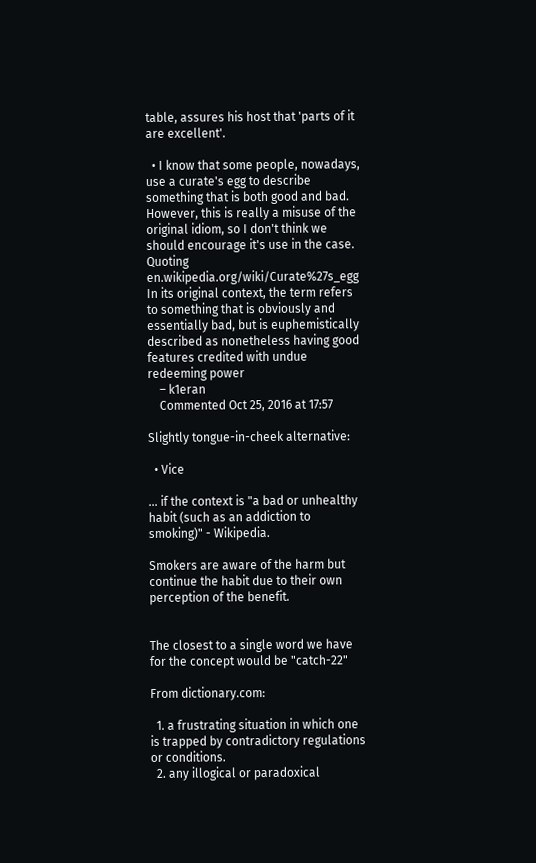table, assures his host that 'parts of it are excellent'.

  • I know that some people, nowadays, use a curate's egg to describe something that is both good and bad. However, this is really a misuse of the original idiom, so I don't think we should encourage it's use in the case. Quoting en.wikipedia.org/wiki/Curate%27s_egg In its original context, the term refers to something that is obviously and essentially bad, but is euphemistically described as nonetheless having good features credited with undue redeeming power
    – k1eran
    Commented Oct 25, 2016 at 17:57

Slightly tongue-in-cheek alternative:

  • Vice

... if the context is "a bad or unhealthy habit (such as an addiction to smoking)" - Wikipedia.

Smokers are aware of the harm but continue the habit due to their own perception of the benefit.


The closest to a single word we have for the concept would be "catch-22"

From dictionary.com:

  1. a frustrating situation in which one is trapped by contradictory regulations or conditions.
  2. any illogical or paradoxical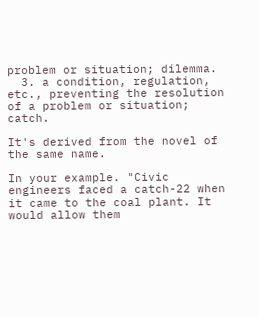problem or situation; dilemma.
  3. a condition, regulation, etc., preventing the resolution of a problem or situation; catch.

It's derived from the novel of the same name.

In your example. "Civic engineers faced a catch-22 when it came to the coal plant. It would allow them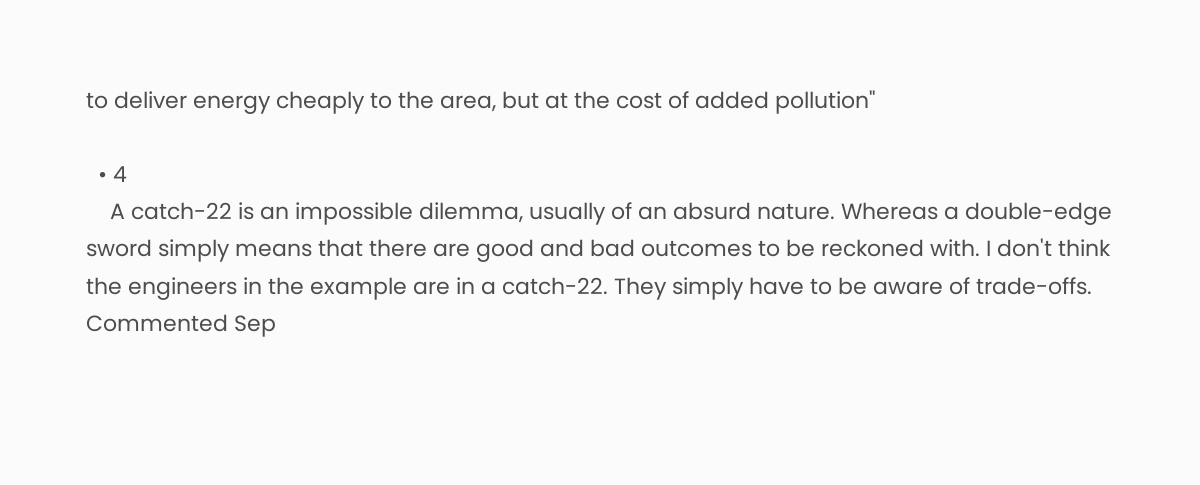to deliver energy cheaply to the area, but at the cost of added pollution"

  • 4
    A catch-22 is an impossible dilemma, usually of an absurd nature. Whereas a double-edge sword simply means that there are good and bad outcomes to be reckoned with. I don't think the engineers in the example are in a catch-22. They simply have to be aware of trade-offs. Commented Sep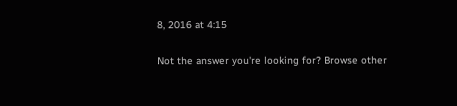8, 2016 at 4:15

Not the answer you're looking for? Browse other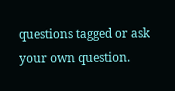questions tagged or ask your own question.